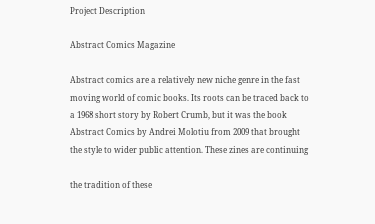Project Description

Abstract Comics Magazine

Abstract comics are a relatively new niche genre in the fast moving world of comic books. Its roots can be traced back to a 1968 short story by Robert Crumb, but it was the book Abstract Comics by Andrei Molotiu from 2009 that brought the style to wider public attention. These zines are continuing

the tradition of these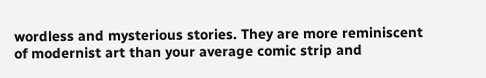wordless and mysterious stories. They are more reminiscent of modernist art than your average comic strip and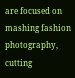are focused on mashing fashion photography, cutting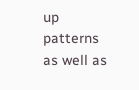up patterns as well as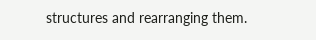structures and rearranging them.